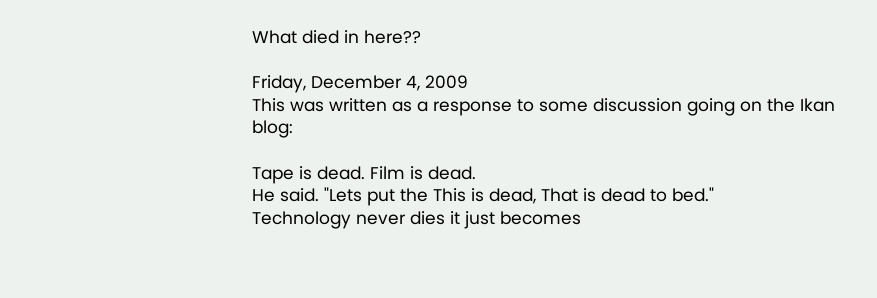What died in here??

Friday, December 4, 2009
This was written as a response to some discussion going on the Ikan blog:

Tape is dead. Film is dead.
He said. "Lets put the This is dead, That is dead to bed."
Technology never dies it just becomes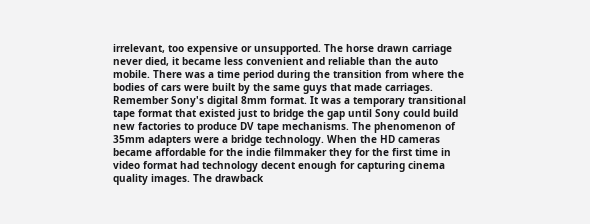irrelevant, too expensive or unsupported. The horse drawn carriage never died, it became less convenient and reliable than the auto mobile. There was a time period during the transition from where the bodies of cars were built by the same guys that made carriages. Remember Sony's digital 8mm format. It was a temporary transitional tape format that existed just to bridge the gap until Sony could build new factories to produce DV tape mechanisms. The phenomenon of 35mm adapters were a bridge technology. When the HD cameras became affordable for the indie filmmaker they for the first time in video format had technology decent enough for capturing cinema quality images. The drawback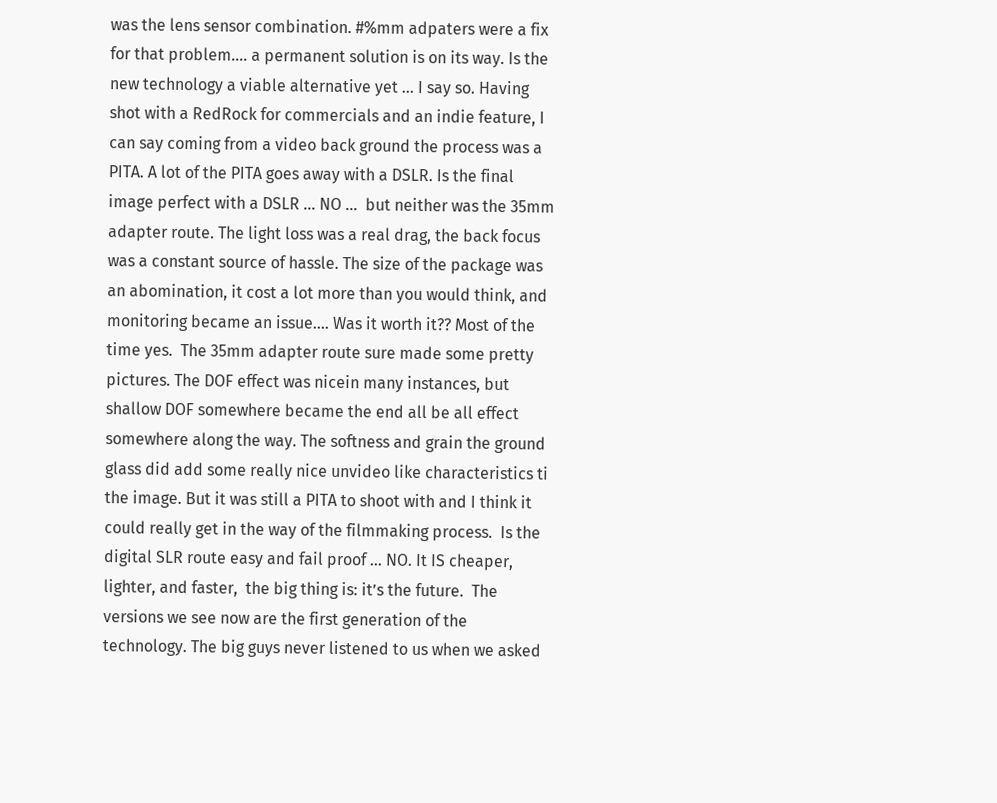was the lens sensor combination. #%mm adpaters were a fix for that problem.... a permanent solution is on its way. Is the new technology a viable alternative yet ... I say so. Having shot with a RedRock for commercials and an indie feature, I can say coming from a video back ground the process was a PITA. A lot of the PITA goes away with a DSLR. Is the final image perfect with a DSLR ... NO …  but neither was the 35mm adapter route. The light loss was a real drag, the back focus was a constant source of hassle. The size of the package was an abomination, it cost a lot more than you would think, and monitoring became an issue.... Was it worth it?? Most of the time yes.  The 35mm adapter route sure made some pretty pictures. The DOF effect was nicein many instances, but shallow DOF somewhere became the end all be all effect somewhere along the way. The softness and grain the ground glass did add some really nice unvideo like characteristics ti the image. But it was still a PITA to shoot with and I think it could really get in the way of the filmmaking process.  Is the digital SLR route easy and fail proof … NO. It IS cheaper, lighter, and faster,  the big thing is: it’s the future.  The versions we see now are the first generation of the technology. The big guys never listened to us when we asked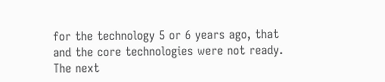for the technology 5 or 6 years ago, that and the core technologies were not ready. The next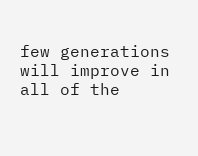few generations will improve in all of the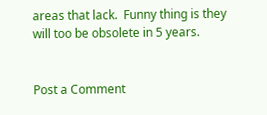areas that lack.  Funny thing is they will too be obsolete in 5 years.


Post a Comment